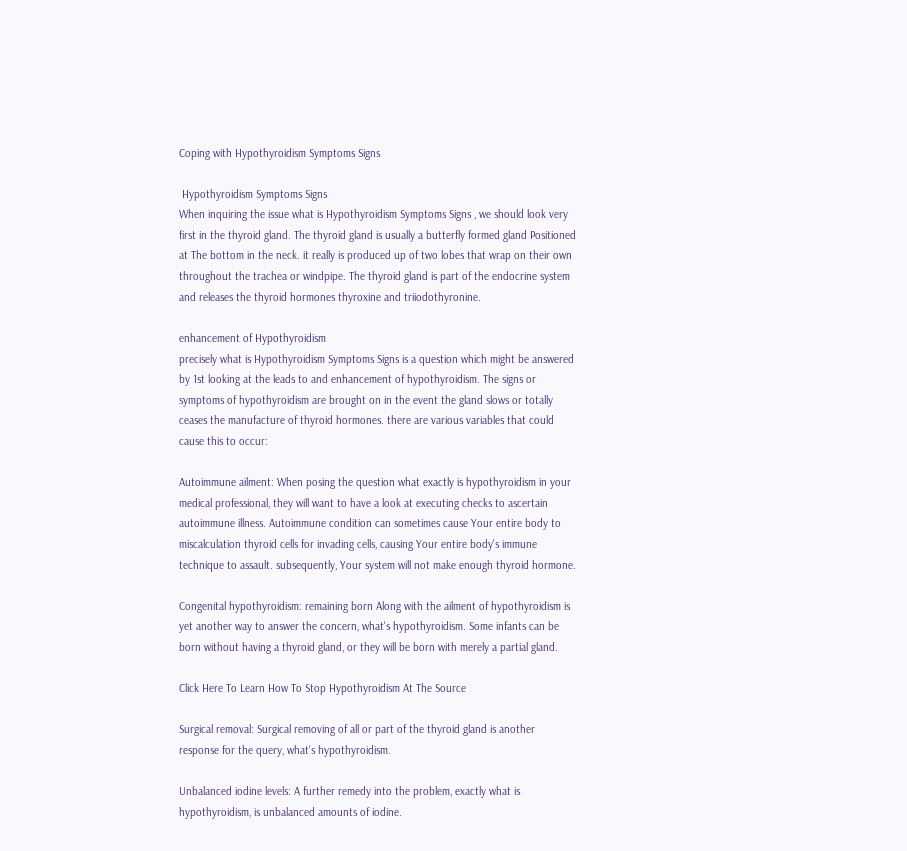Coping with Hypothyroidism Symptoms Signs

 Hypothyroidism Symptoms Signs
When inquiring the issue what is Hypothyroidism Symptoms Signs , we should look very first in the thyroid gland. The thyroid gland is usually a butterfly formed gland Positioned at The bottom in the neck. it really is produced up of two lobes that wrap on their own throughout the trachea or windpipe. The thyroid gland is part of the endocrine system and releases the thyroid hormones thyroxine and triiodothyronine.

enhancement of Hypothyroidism
precisely what is Hypothyroidism Symptoms Signs is a question which might be answered by 1st looking at the leads to and enhancement of hypothyroidism. The signs or symptoms of hypothyroidism are brought on in the event the gland slows or totally ceases the manufacture of thyroid hormones. there are various variables that could cause this to occur:

Autoimmune ailment: When posing the question what exactly is hypothyroidism in your medical professional, they will want to have a look at executing checks to ascertain autoimmune illness. Autoimmune condition can sometimes cause Your entire body to miscalculation thyroid cells for invading cells, causing Your entire body's immune technique to assault. subsequently, Your system will not make enough thyroid hormone.

Congenital hypothyroidism: remaining born Along with the ailment of hypothyroidism is yet another way to answer the concern, what's hypothyroidism. Some infants can be born without having a thyroid gland, or they will be born with merely a partial gland.

Click Here To Learn How To Stop Hypothyroidism At The Source

Surgical removal: Surgical removing of all or part of the thyroid gland is another response for the query, what's hypothyroidism.

Unbalanced iodine levels: A further remedy into the problem, exactly what is hypothyroidism, is unbalanced amounts of iodine.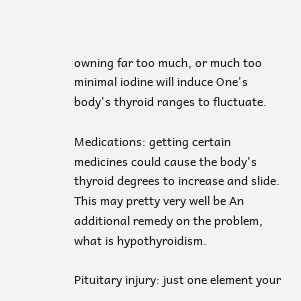owning far too much, or much too minimal iodine will induce One's body's thyroid ranges to fluctuate.

Medications: getting certain medicines could cause the body's thyroid degrees to increase and slide. This may pretty very well be An additional remedy on the problem, what is hypothyroidism.

Pituitary injury: just one element your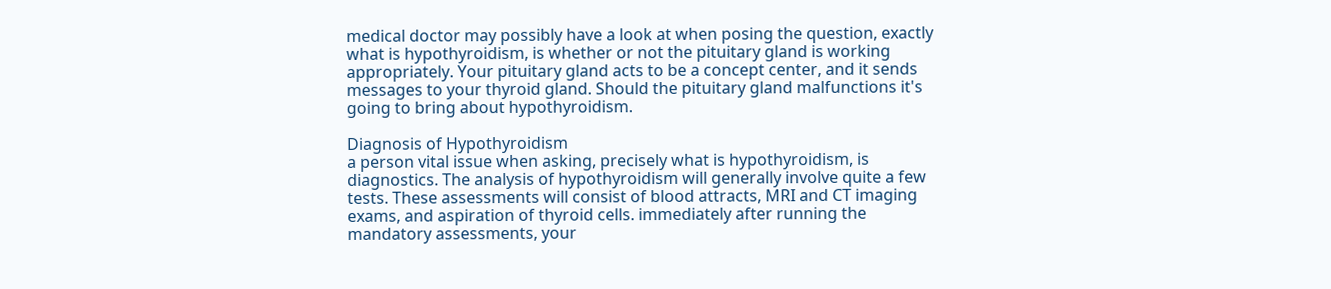medical doctor may possibly have a look at when posing the question, exactly what is hypothyroidism, is whether or not the pituitary gland is working appropriately. Your pituitary gland acts to be a concept center, and it sends messages to your thyroid gland. Should the pituitary gland malfunctions it's going to bring about hypothyroidism.

Diagnosis of Hypothyroidism
a person vital issue when asking, precisely what is hypothyroidism, is diagnostics. The analysis of hypothyroidism will generally involve quite a few tests. These assessments will consist of blood attracts, MRI and CT imaging exams, and aspiration of thyroid cells. immediately after running the mandatory assessments, your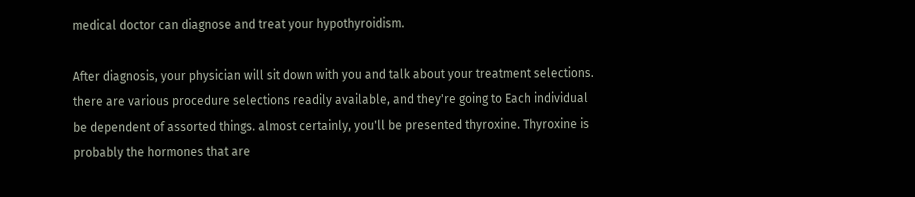medical doctor can diagnose and treat your hypothyroidism.

After diagnosis, your physician will sit down with you and talk about your treatment selections. there are various procedure selections readily available, and they're going to Each individual be dependent of assorted things. almost certainly, you'll be presented thyroxine. Thyroxine is probably the hormones that are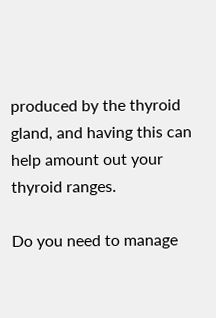produced by the thyroid gland, and having this can help amount out your thyroid ranges.

Do you need to manage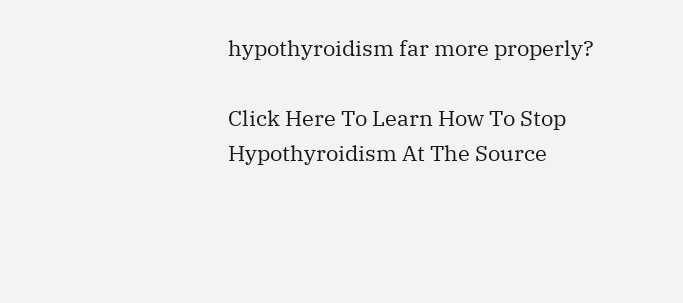hypothyroidism far more properly?

Click Here To Learn How To Stop Hypothyroidism At The Source